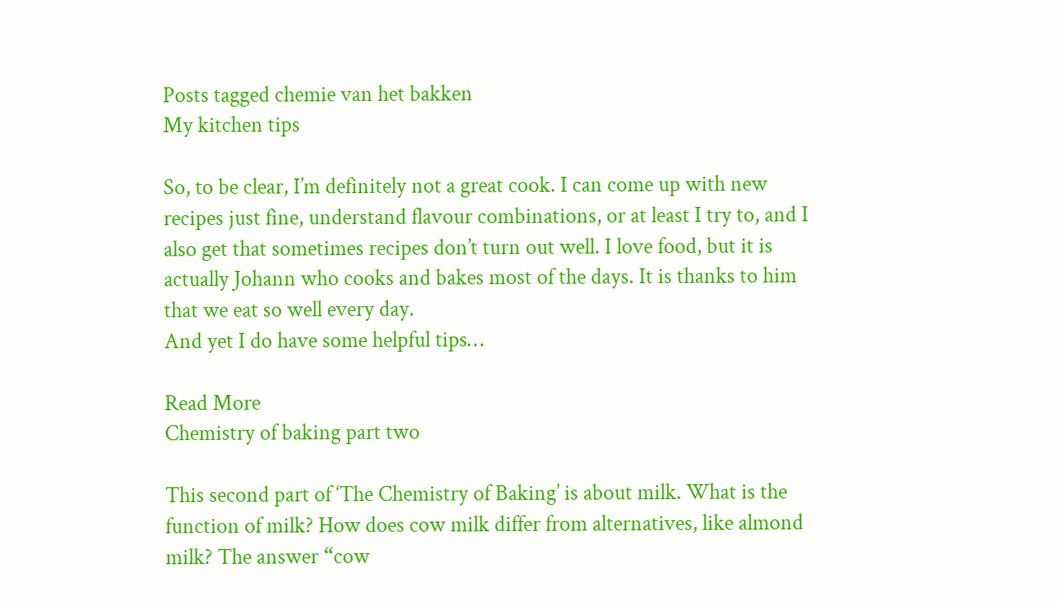Posts tagged chemie van het bakken
My kitchen tips

So, to be clear, I’m definitely not a great cook. I can come up with new recipes just fine, understand flavour combinations, or at least I try to, and I also get that sometimes recipes don’t turn out well. I love food, but it is actually Johann who cooks and bakes most of the days. It is thanks to him that we eat so well every day.
And yet I do have some helpful tips…

Read More
Chemistry of baking part two

This second part of ‘The Chemistry of Baking’ is about milk. What is the function of milk? How does cow milk differ from alternatives, like almond milk? The answer “cow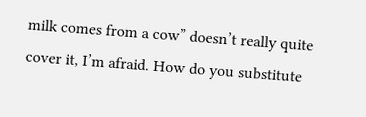milk comes from a cow” doesn’t really quite cover it, I’m afraid. How do you substitute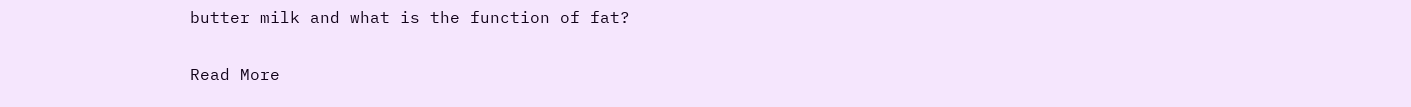butter milk and what is the function of fat?

Read More